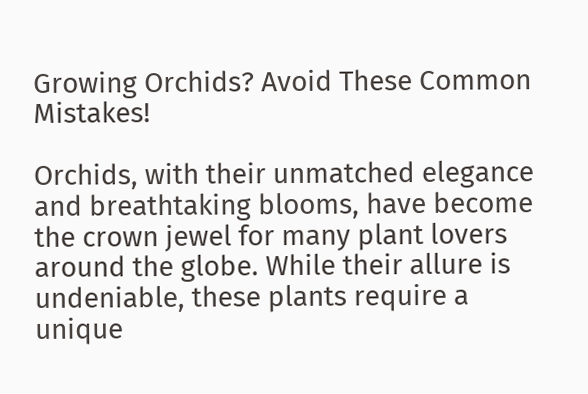Growing Orchids? Avoid These Common Mistakes!

Orchids, with their unmatched elegance and breathtaking blooms, have become the crown jewel for many plant lovers around the globe. While their allure is undeniable, these plants require a unique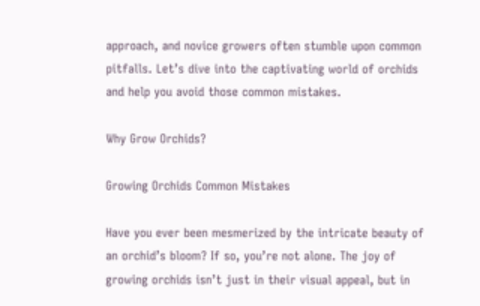approach, and novice growers often stumble upon common pitfalls. Let’s dive into the captivating world of orchids and help you avoid those common mistakes.

Why Grow Orchids?

Growing Orchids Common Mistakes

Have you ever been mesmerized by the intricate beauty of an orchid’s bloom? If so, you’re not alone. The joy of growing orchids isn’t just in their visual appeal, but in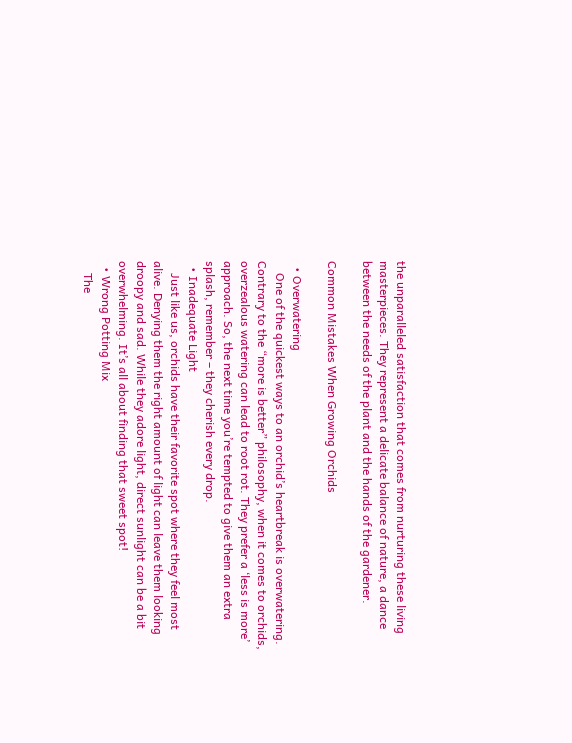the unparalleled satisfaction that comes from nurturing these living masterpieces. They represent a delicate balance of nature, a dance between the needs of the plant and the hands of the gardener.

Common Mistakes When Growing Orchids

  • Overwatering
    One of the quickest ways to an orchid’s heartbreak is overwatering. Contrary to the “more is better” philosophy, when it comes to orchids, overzealous watering can lead to root rot. They prefer a ‘less is more’ approach. So, the next time you’re tempted to give them an extra splash, remember – they cherish every drop.
  • Inadequate Light
    Just like us, orchids have their favorite spot where they feel most alive. Denying them the right amount of light can leave them looking droopy and sad. While they adore light, direct sunlight can be a bit overwhelming. It’s all about finding that sweet spot!
  • Wrong Potting Mix
    The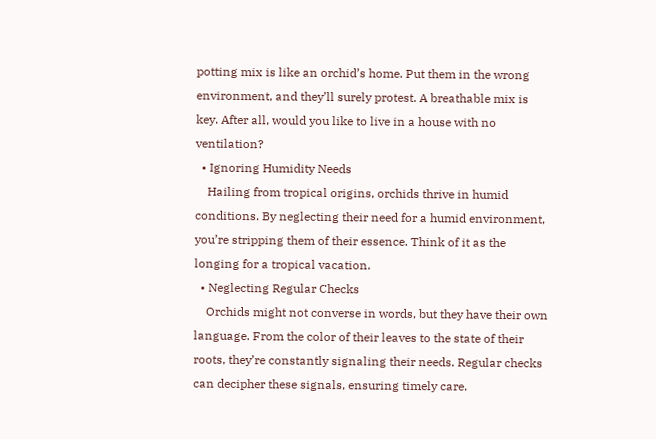potting mix is like an orchid’s home. Put them in the wrong environment, and they’ll surely protest. A breathable mix is key. After all, would you like to live in a house with no ventilation?
  • Ignoring Humidity Needs
    Hailing from tropical origins, orchids thrive in humid conditions. By neglecting their need for a humid environment, you’re stripping them of their essence. Think of it as the longing for a tropical vacation.
  • Neglecting Regular Checks
    Orchids might not converse in words, but they have their own language. From the color of their leaves to the state of their roots, they’re constantly signaling their needs. Regular checks can decipher these signals, ensuring timely care.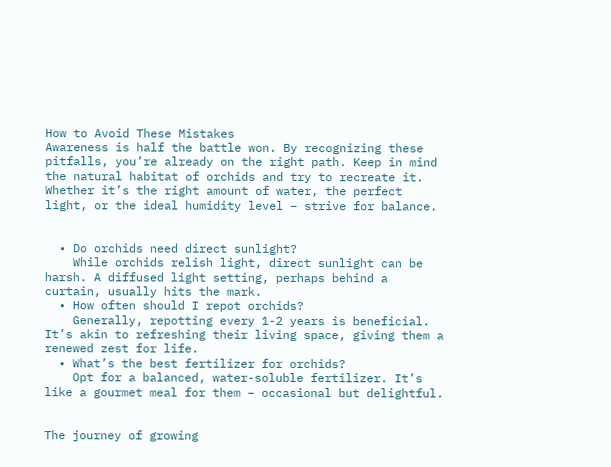How to Avoid These Mistakes
Awareness is half the battle won. By recognizing these pitfalls, you’re already on the right path. Keep in mind the natural habitat of orchids and try to recreate it. Whether it’s the right amount of water, the perfect light, or the ideal humidity level – strive for balance.


  • Do orchids need direct sunlight?
    While orchids relish light, direct sunlight can be harsh. A diffused light setting, perhaps behind a curtain, usually hits the mark.
  • How often should I repot orchids?
    Generally, repotting every 1-2 years is beneficial. It’s akin to refreshing their living space, giving them a renewed zest for life.
  • What’s the best fertilizer for orchids?
    Opt for a balanced, water-soluble fertilizer. It’s like a gourmet meal for them – occasional but delightful.


The journey of growing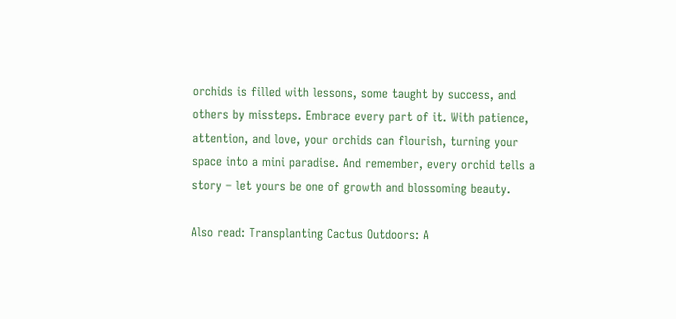orchids is filled with lessons, some taught by success, and others by missteps. Embrace every part of it. With patience, attention, and love, your orchids can flourish, turning your space into a mini paradise. And remember, every orchid tells a story – let yours be one of growth and blossoming beauty.

Also read: Transplanting Cactus Outdoors: A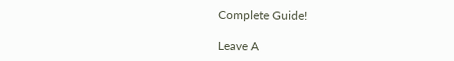Complete Guide!

Leave A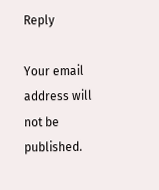Reply

Your email address will not be published.